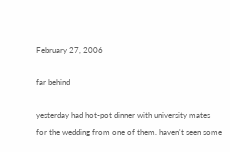February 27, 2006

far behind

yesterday had hot-pot dinner with university mates for the wedding from one of them. haven't seen some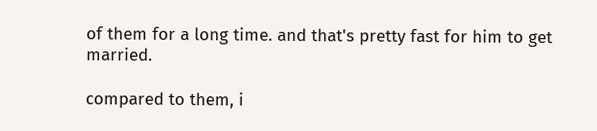of them for a long time. and that's pretty fast for him to get married.

compared to them, i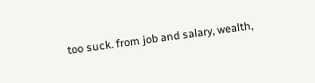too suck. from job and salary, wealth,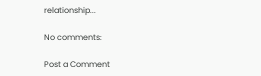relationship...

No comments:

Post a Comment